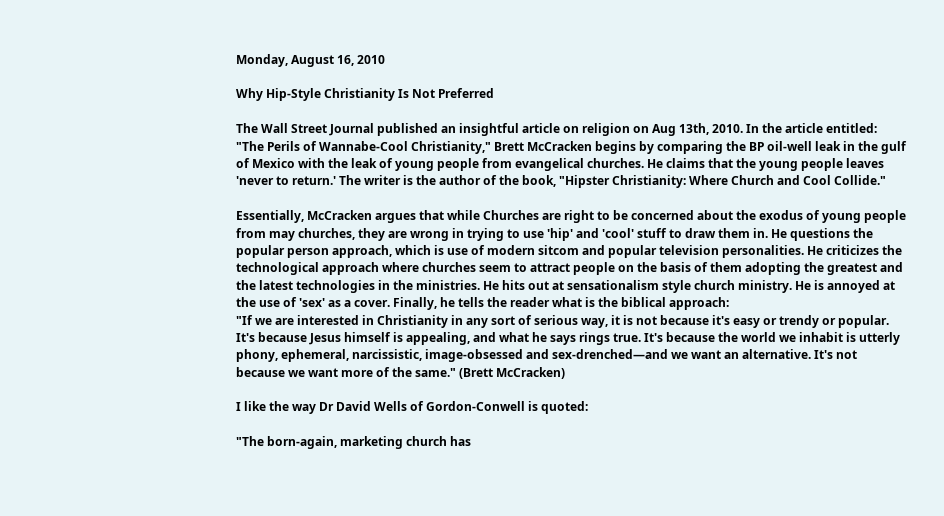Monday, August 16, 2010

Why Hip-Style Christianity Is Not Preferred

The Wall Street Journal published an insightful article on religion on Aug 13th, 2010. In the article entitled: "The Perils of Wannabe-Cool Christianity," Brett McCracken begins by comparing the BP oil-well leak in the gulf of Mexico with the leak of young people from evangelical churches. He claims that the young people leaves 'never to return.' The writer is the author of the book, "Hipster Christianity: Where Church and Cool Collide."

Essentially, McCracken argues that while Churches are right to be concerned about the exodus of young people from may churches, they are wrong in trying to use 'hip' and 'cool' stuff to draw them in. He questions the popular person approach, which is use of modern sitcom and popular television personalities. He criticizes the technological approach where churches seem to attract people on the basis of them adopting the greatest and the latest technologies in the ministries. He hits out at sensationalism style church ministry. He is annoyed at the use of 'sex' as a cover. Finally, he tells the reader what is the biblical approach:
"If we are interested in Christianity in any sort of serious way, it is not because it's easy or trendy or popular. It's because Jesus himself is appealing, and what he says rings true. It's because the world we inhabit is utterly phony, ephemeral, narcissistic, image-obsessed and sex-drenched—and we want an alternative. It's not because we want more of the same." (Brett McCracken)

I like the way Dr David Wells of Gordon-Conwell is quoted:

"The born-again, marketing church has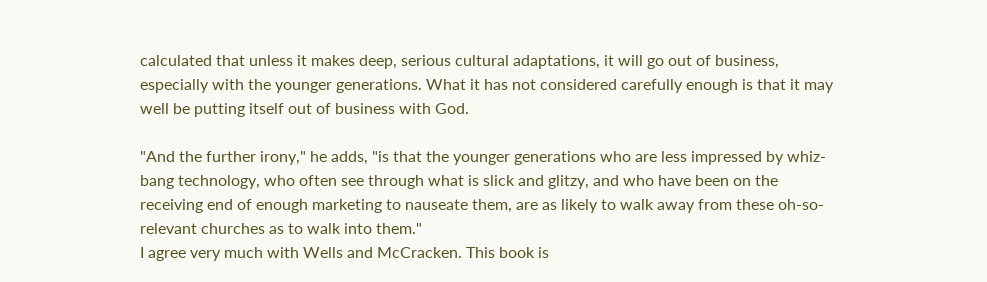calculated that unless it makes deep, serious cultural adaptations, it will go out of business, especially with the younger generations. What it has not considered carefully enough is that it may well be putting itself out of business with God.

"And the further irony," he adds, "is that the younger generations who are less impressed by whiz-bang technology, who often see through what is slick and glitzy, and who have been on the receiving end of enough marketing to nauseate them, are as likely to walk away from these oh-so-relevant churches as to walk into them."
I agree very much with Wells and McCracken. This book is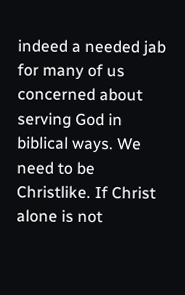indeed a needed jab for many of us concerned about serving God in biblical ways. We need to be Christlike. If Christ alone is not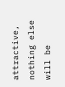attractive, nothing else will be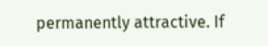permanently attractive. If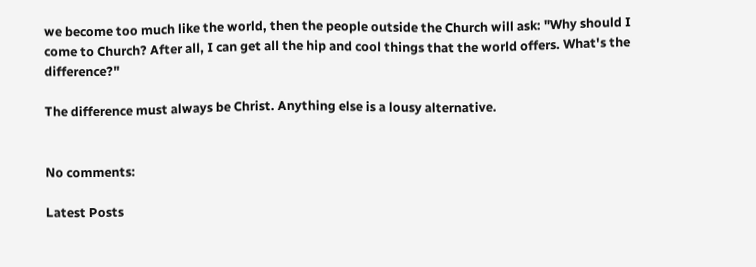we become too much like the world, then the people outside the Church will ask: "Why should I come to Church? After all, I can get all the hip and cool things that the world offers. What's the difference?"

The difference must always be Christ. Anything else is a lousy alternative.


No comments:

Latest Posts